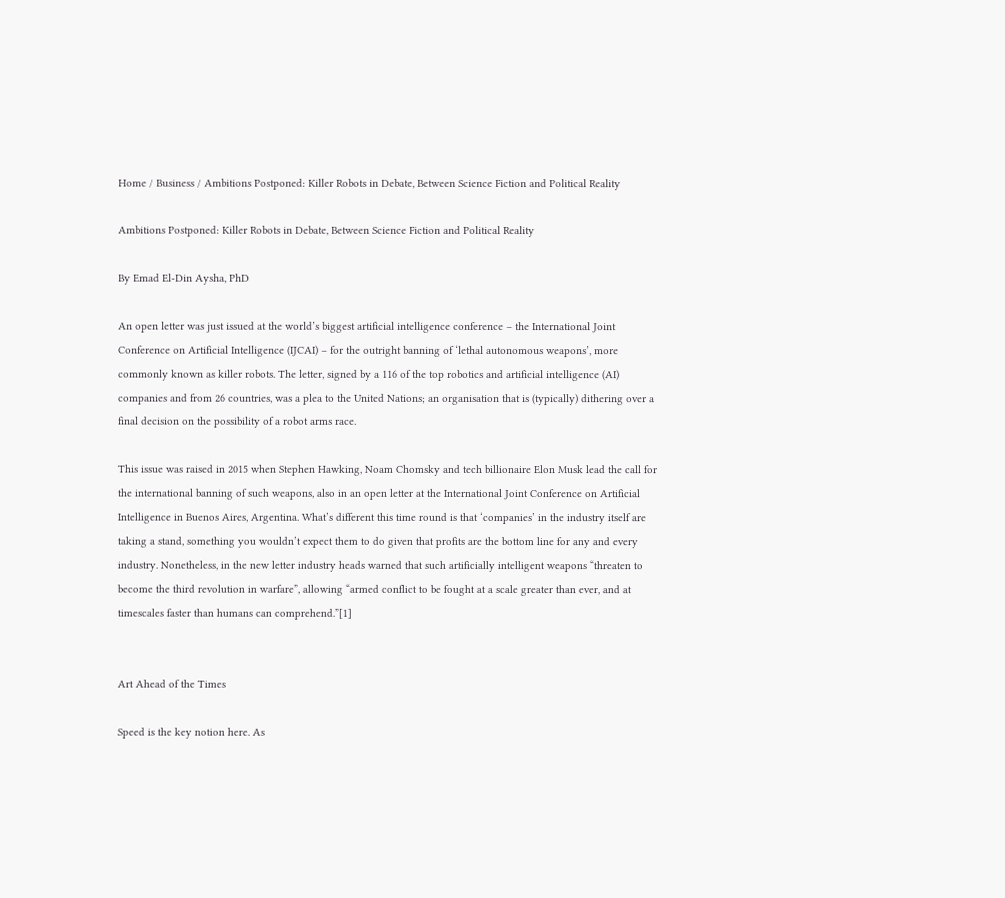Home / Business / Ambitions Postponed: Killer Robots in Debate, Between Science Fiction and Political Reality

Ambitions Postponed: Killer Robots in Debate, Between Science Fiction and Political Reality

By Emad El-Din Aysha, PhD

An open letter was just issued at the world’s biggest artificial intelligence conference – the International Joint Conference on Artificial Intelligence (IJCAI) – for the outright banning of ‘lethal autonomous weapons’, more commonly known as killer robots. The letter, signed by a 116 of the top robotics and artificial intelligence (AI) companies and from 26 countries, was a plea to the United Nations; an organisation that is (typically) dithering over a final decision on the possibility of a robot arms race.

This issue was raised in 2015 when Stephen Hawking, Noam Chomsky and tech billionaire Elon Musk lead the call for the international banning of such weapons, also in an open letter at the International Joint Conference on Artificial Intelligence in Buenos Aires, Argentina. What’s different this time round is that ‘companies’ in the industry itself are taking a stand, something you wouldn’t expect them to do given that profits are the bottom line for any and every industry. Nonetheless, in the new letter industry heads warned that such artificially intelligent weapons “threaten to become the third revolution in warfare”, allowing “armed conflict to be fought at a scale greater than ever, and at timescales faster than humans can comprehend.”[1]


Art Ahead of the Times

Speed is the key notion here. As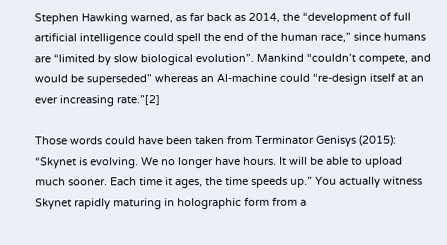Stephen Hawking warned, as far back as 2014, the “development of full artificial intelligence could spell the end of the human race,” since humans are “limited by slow biological evolution”. Mankind “couldn’t compete, and would be superseded” whereas an AI-machine could “re-design itself at an ever increasing rate.”[2]

Those words could have been taken from Terminator Genisys (2015): “Skynet is evolving. We no longer have hours. It will be able to upload much sooner. Each time it ages, the time speeds up.” You actually witness Skynet rapidly maturing in holographic form from a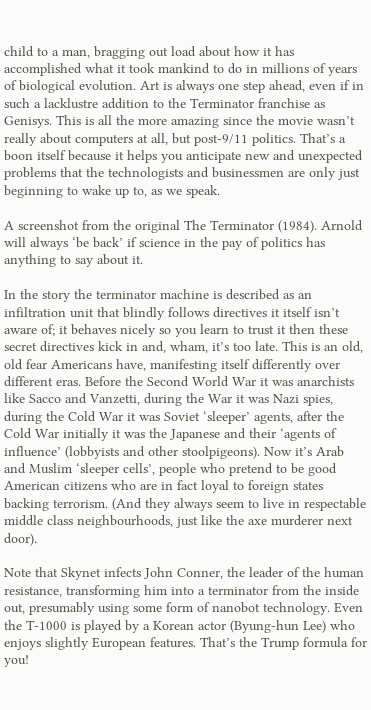child to a man, bragging out load about how it has accomplished what it took mankind to do in millions of years of biological evolution. Art is always one step ahead, even if in such a lacklustre addition to the Terminator franchise as Genisys. This is all the more amazing since the movie wasn’t really about computers at all, but post-9/11 politics. That’s a boon itself because it helps you anticipate new and unexpected problems that the technologists and businessmen are only just beginning to wake up to, as we speak.

A screenshot from the original The Terminator (1984). Arnold will always ‘be back’ if science in the pay of politics has anything to say about it.

In the story the terminator machine is described as an infiltration unit that blindly follows directives it itself isn’t aware of; it behaves nicely so you learn to trust it then these secret directives kick in and, wham, it’s too late. This is an old, old fear Americans have, manifesting itself differently over different eras. Before the Second World War it was anarchists like Sacco and Vanzetti, during the War it was Nazi spies, during the Cold War it was Soviet ‘sleeper’ agents, after the Cold War initially it was the Japanese and their ‘agents of influence’ (lobbyists and other stoolpigeons). Now it’s Arab and Muslim ‘sleeper cells’, people who pretend to be good American citizens who are in fact loyal to foreign states backing terrorism. (And they always seem to live in respectable middle class neighbourhoods, just like the axe murderer next door).

Note that Skynet infects John Conner, the leader of the human resistance, transforming him into a terminator from the inside out, presumably using some form of nanobot technology. Even the T-1000 is played by a Korean actor (Byung-hun Lee) who enjoys slightly European features. That’s the Trump formula for you!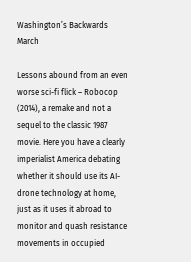Washington’s Backwards March

Lessons abound from an even worse sci-fi flick – Robocop (2014), a remake and not a sequel to the classic 1987 movie. Here you have a clearly imperialist America debating whether it should use its AI-drone technology at home, just as it uses it abroad to monitor and quash resistance movements in occupied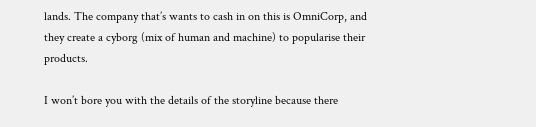lands. The company that’s wants to cash in on this is OmniCorp, and they create a cyborg (mix of human and machine) to popularise their products.

I won’t bore you with the details of the storyline because there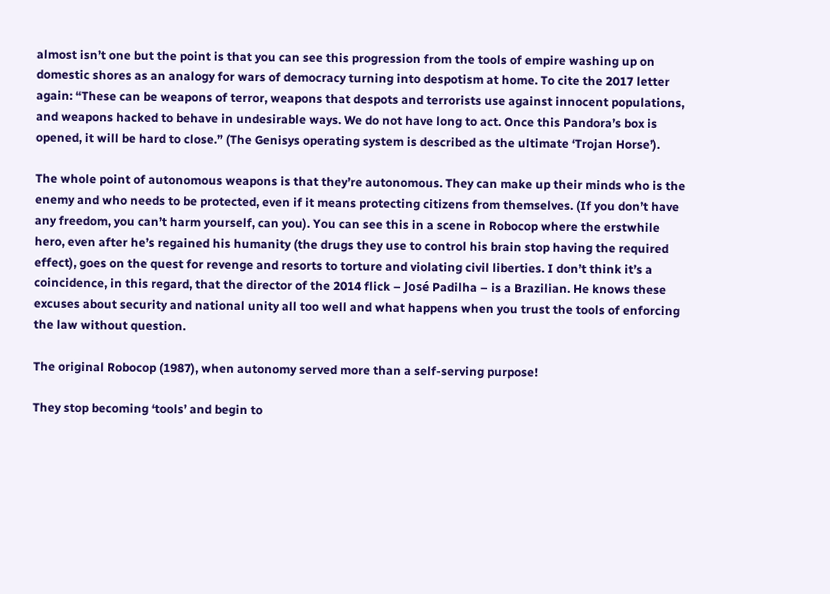almost isn’t one but the point is that you can see this progression from the tools of empire washing up on domestic shores as an analogy for wars of democracy turning into despotism at home. To cite the 2017 letter again: “These can be weapons of terror, weapons that despots and terrorists use against innocent populations, and weapons hacked to behave in undesirable ways. We do not have long to act. Once this Pandora’s box is opened, it will be hard to close.” (The Genisys operating system is described as the ultimate ‘Trojan Horse’).

The whole point of autonomous weapons is that they’re autonomous. They can make up their minds who is the enemy and who needs to be protected, even if it means protecting citizens from themselves. (If you don’t have any freedom, you can’t harm yourself, can you). You can see this in a scene in Robocop where the erstwhile hero, even after he’s regained his humanity (the drugs they use to control his brain stop having the required effect), goes on the quest for revenge and resorts to torture and violating civil liberties. I don’t think it’s a coincidence, in this regard, that the director of the 2014 flick – José Padilha – is a Brazilian. He knows these excuses about security and national unity all too well and what happens when you trust the tools of enforcing the law without question.

The original Robocop (1987), when autonomy served more than a self-serving purpose!

They stop becoming ‘tools’ and begin to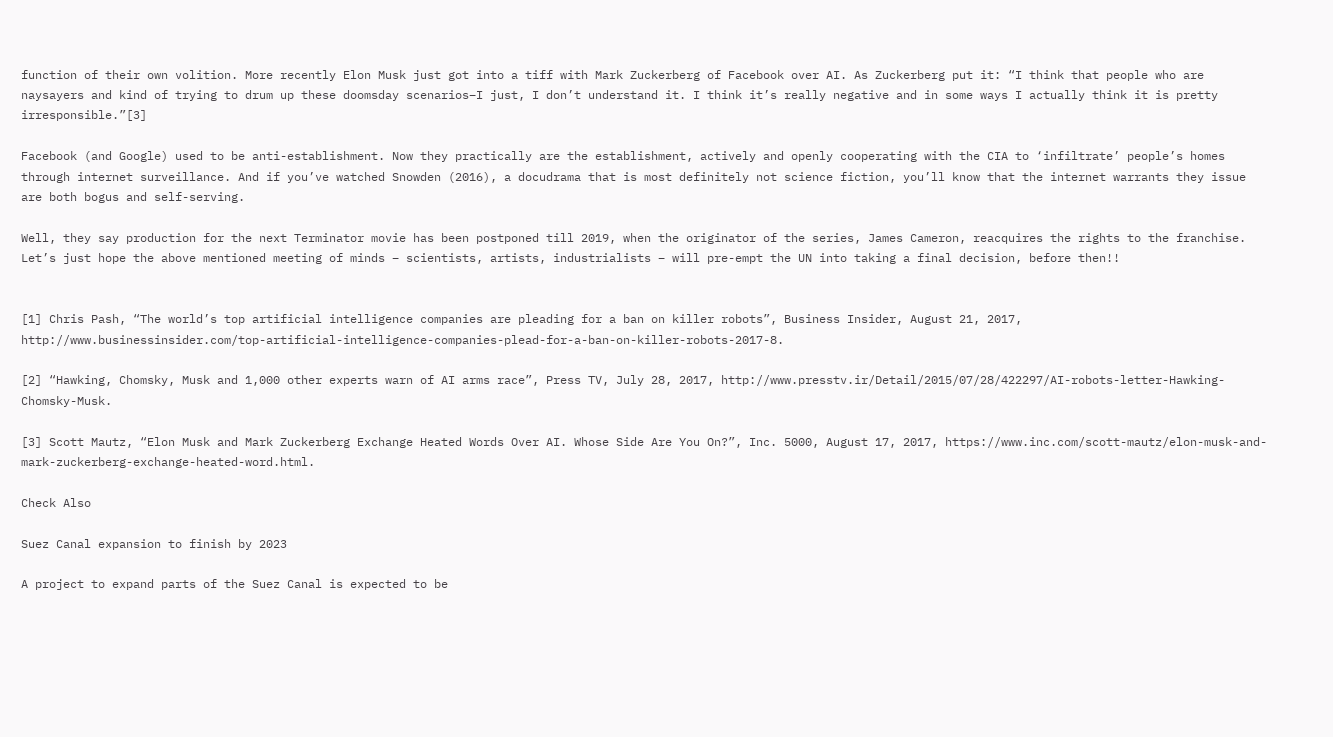function of their own volition. More recently Elon Musk just got into a tiff with Mark Zuckerberg of Facebook over AI. As Zuckerberg put it: “I think that people who are naysayers and kind of trying to drum up these doomsday scenarios–I just, I don’t understand it. I think it’s really negative and in some ways I actually think it is pretty irresponsible.”[3]

Facebook (and Google) used to be anti-establishment. Now they practically are the establishment, actively and openly cooperating with the CIA to ‘infiltrate’ people’s homes through internet surveillance. And if you’ve watched Snowden (2016), a docudrama that is most definitely not science fiction, you’ll know that the internet warrants they issue are both bogus and self-serving.

Well, they say production for the next Terminator movie has been postponed till 2019, when the originator of the series, James Cameron, reacquires the rights to the franchise. Let’s just hope the above mentioned meeting of minds – scientists, artists, industrialists – will pre-empt the UN into taking a final decision, before then!!


[1] Chris Pash, “The world’s top artificial intelligence companies are pleading for a ban on killer robots”, Business Insider, August 21, 2017, http://www.businessinsider.com/top-artificial-intelligence-companies-plead-for-a-ban-on-killer-robots-2017-8.

[2] “Hawking, Chomsky, Musk and 1,000 other experts warn of AI arms race”, Press TV, July 28, 2017, http://www.presstv.ir/Detail/2015/07/28/422297/AI-robots-letter-Hawking-Chomsky-Musk.

[3] Scott Mautz, “Elon Musk and Mark Zuckerberg Exchange Heated Words Over AI. Whose Side Are You On?”, Inc. 5000, August 17, 2017, https://www.inc.com/scott-mautz/elon-musk-and-mark-zuckerberg-exchange-heated-word.html.

Check Also

Suez Canal expansion to finish by 2023

A project to expand parts of the Suez Canal is expected to be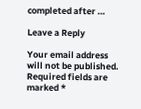completed after …

Leave a Reply

Your email address will not be published. Required fields are marked *